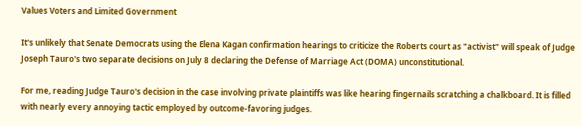Values Voters and Limited Government

It's unlikely that Senate Democrats using the Elena Kagan confirmation hearings to criticize the Roberts court as "activist" will speak of Judge Joseph Tauro's two separate decisions on July 8 declaring the Defense of Marriage Act (DOMA) unconstitutional.

For me, reading Judge Tauro's decision in the case involving private plaintiffs was like hearing fingernails scratching a chalkboard. It is filled with nearly every annoying tactic employed by outcome-favoring judges.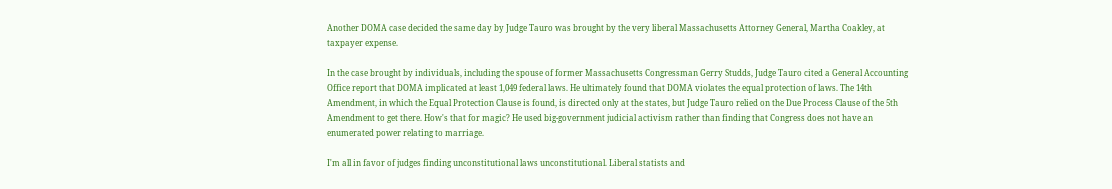Another DOMA case decided the same day by Judge Tauro was brought by the very liberal Massachusetts Attorney General, Martha Coakley, at taxpayer expense.

In the case brought by individuals, including the spouse of former Massachusetts Congressman Gerry Studds, Judge Tauro cited a General Accounting Office report that DOMA implicated at least 1,049 federal laws. He ultimately found that DOMA violates the equal protection of laws. The 14th Amendment, in which the Equal Protection Clause is found, is directed only at the states, but Judge Tauro relied on the Due Process Clause of the 5th Amendment to get there. How's that for magic? He used big-government judicial activism rather than finding that Congress does not have an enumerated power relating to marriage.

I'm all in favor of judges finding unconstitutional laws unconstitutional. Liberal statists and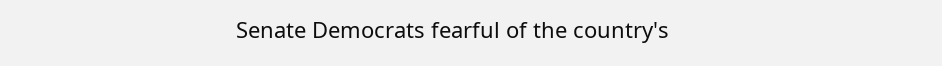Senate Democrats fearful of the country's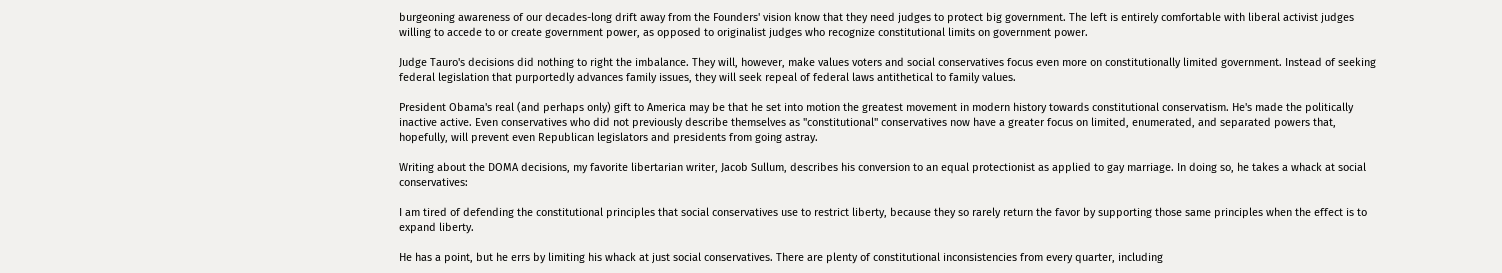burgeoning awareness of our decades-long drift away from the Founders' vision know that they need judges to protect big government. The left is entirely comfortable with liberal activist judges willing to accede to or create government power, as opposed to originalist judges who recognize constitutional limits on government power.

Judge Tauro's decisions did nothing to right the imbalance. They will, however, make values voters and social conservatives focus even more on constitutionally limited government. Instead of seeking federal legislation that purportedly advances family issues, they will seek repeal of federal laws antithetical to family values.

President Obama's real (and perhaps only) gift to America may be that he set into motion the greatest movement in modern history towards constitutional conservatism. He's made the politically inactive active. Even conservatives who did not previously describe themselves as "constitutional" conservatives now have a greater focus on limited, enumerated, and separated powers that, hopefully, will prevent even Republican legislators and presidents from going astray.

Writing about the DOMA decisions, my favorite libertarian writer, Jacob Sullum, describes his conversion to an equal protectionist as applied to gay marriage. In doing so, he takes a whack at social conservatives:

I am tired of defending the constitutional principles that social conservatives use to restrict liberty, because they so rarely return the favor by supporting those same principles when the effect is to expand liberty.

He has a point, but he errs by limiting his whack at just social conservatives. There are plenty of constitutional inconsistencies from every quarter, including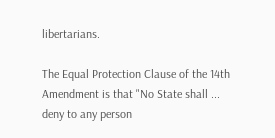libertarians.

The Equal Protection Clause of the 14th Amendment is that "No State shall ... deny to any person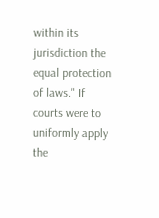within its jurisdiction the equal protection of laws." If courts were to uniformly apply the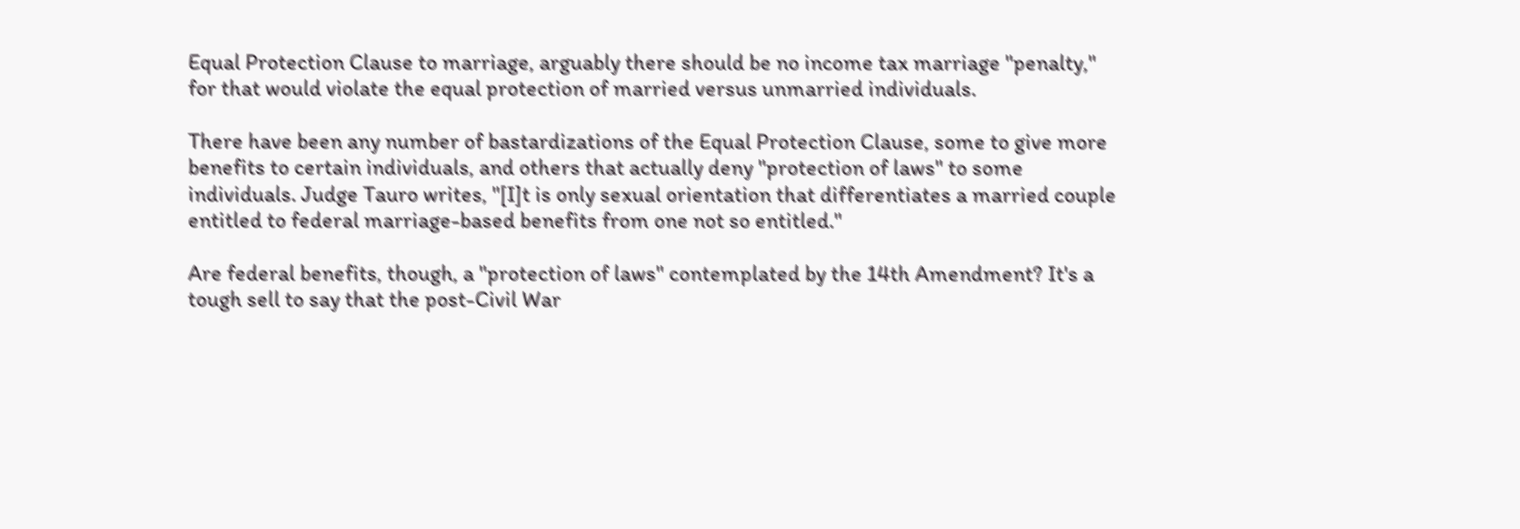Equal Protection Clause to marriage, arguably there should be no income tax marriage "penalty," for that would violate the equal protection of married versus unmarried individuals.

There have been any number of bastardizations of the Equal Protection Clause, some to give more benefits to certain individuals, and others that actually deny "protection of laws" to some individuals. Judge Tauro writes, "[I]t is only sexual orientation that differentiates a married couple entitled to federal marriage-based benefits from one not so entitled."

Are federal benefits, though, a "protection of laws" contemplated by the 14th Amendment? It's a tough sell to say that the post-Civil War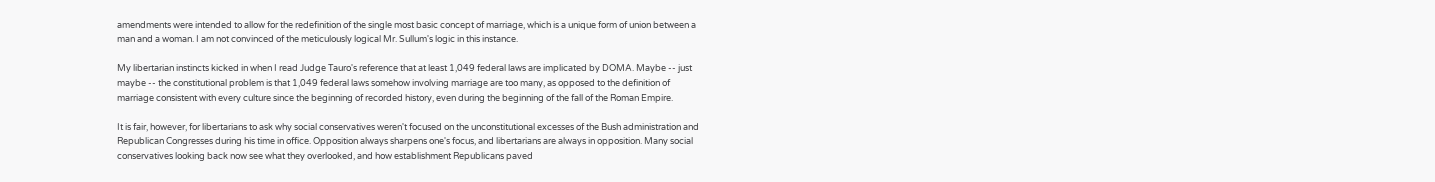amendments were intended to allow for the redefinition of the single most basic concept of marriage, which is a unique form of union between a man and a woman. I am not convinced of the meticulously logical Mr. Sullum's logic in this instance.

My libertarian instincts kicked in when I read Judge Tauro's reference that at least 1,049 federal laws are implicated by DOMA. Maybe -- just maybe -- the constitutional problem is that 1,049 federal laws somehow involving marriage are too many, as opposed to the definition of marriage consistent with every culture since the beginning of recorded history, even during the beginning of the fall of the Roman Empire.

It is fair, however, for libertarians to ask why social conservatives weren't focused on the unconstitutional excesses of the Bush administration and Republican Congresses during his time in office. Opposition always sharpens one's focus, and libertarians are always in opposition. Many social conservatives looking back now see what they overlooked, and how establishment Republicans paved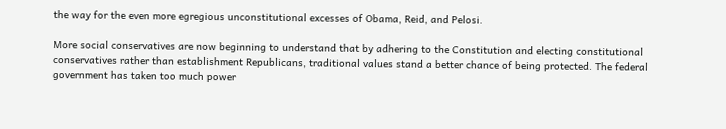the way for the even more egregious unconstitutional excesses of Obama, Reid, and Pelosi.

More social conservatives are now beginning to understand that by adhering to the Constitution and electing constitutional conservatives rather than establishment Republicans, traditional values stand a better chance of being protected. The federal government has taken too much power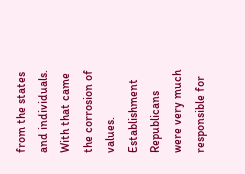from the states and individuals. With that came the corrosion of values. Establishment Republicans were very much responsible for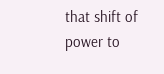that shift of power to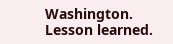Washington. Lesson learned.